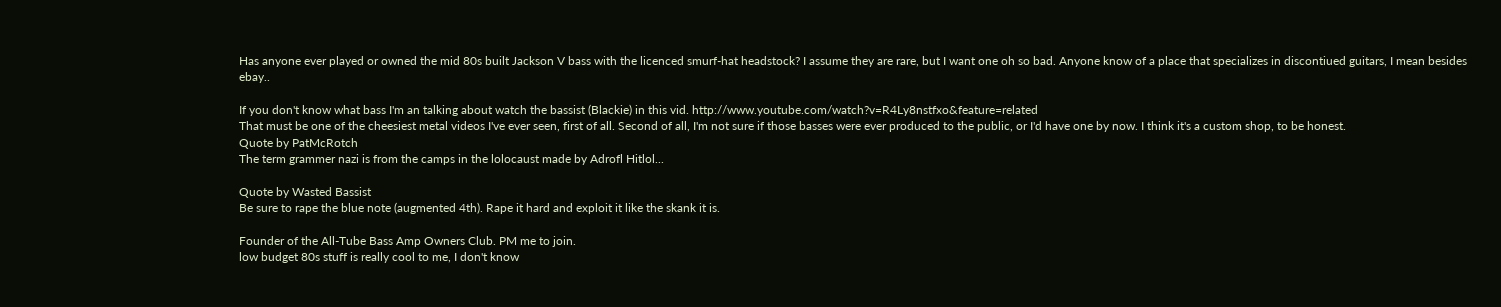Has anyone ever played or owned the mid 80s built Jackson V bass with the licenced smurf-hat headstock? I assume they are rare, but I want one oh so bad. Anyone know of a place that specializes in discontiued guitars, I mean besides ebay..

If you don't know what bass I'm an talking about watch the bassist (Blackie) in this vid. http://www.youtube.com/watch?v=R4Ly8nstfxo&feature=related
That must be one of the cheesiest metal videos I've ever seen, first of all. Second of all, I'm not sure if those basses were ever produced to the public, or I'd have one by now. I think it's a custom shop, to be honest.
Quote by PatMcRotch
The term grammer nazi is from the camps in the lolocaust made by Adrofl Hitlol...

Quote by Wasted Bassist
Be sure to rape the blue note (augmented 4th). Rape it hard and exploit it like the skank it is.

Founder of the All-Tube Bass Amp Owners Club. PM me to join.
low budget 80s stuff is really cool to me, I don't know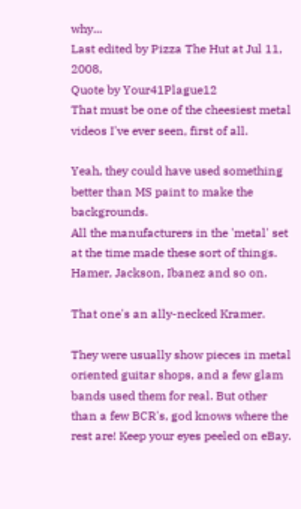why...
Last edited by Pizza The Hut at Jul 11, 2008,
Quote by Your41Plague12
That must be one of the cheesiest metal videos I've ever seen, first of all.

Yeah, they could have used something better than MS paint to make the backgrounds.
All the manufacturers in the 'metal' set at the time made these sort of things. Hamer, Jackson, Ibanez and so on.

That one's an ally-necked Kramer.

They were usually show pieces in metal oriented guitar shops, and a few glam bands used them for real. But other than a few BCR's, god knows where the rest are! Keep your eyes peeled on eBay.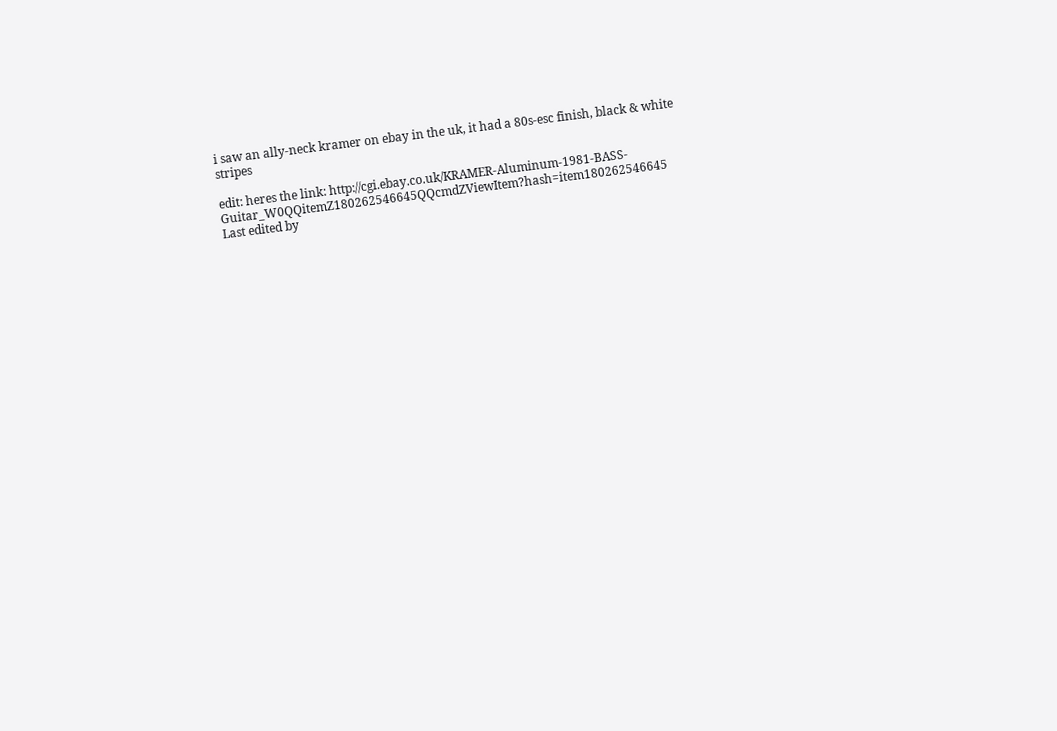i saw an ally-neck kramer on ebay in the uk, it had a 80s-esc finish, black & white stripes

edit: heres the link: http://cgi.ebay.co.uk/KRAMER-Aluminum-1981-BASS-Guitar_W0QQitemZ180262546645QQcmdZViewItem?hash=item180262546645
Last edited by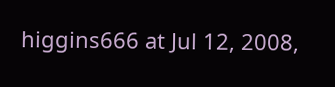higgins666 at Jul 12, 2008,